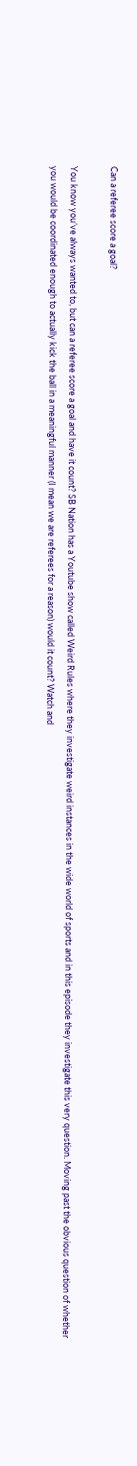Can a referee score a goal?

You know you’ve always wanted to, but can a referee score a goal and have it count? SB Nation has a Youtube show called Weird Rules where they investigate weird instances in the wide world of sports and in this episode they investigate this very question. Moving past the obvious question of whether you would be coordinated enough to actually kick the ball in a meaningful manner (I mean we are referees for a reason) would it count? Watch and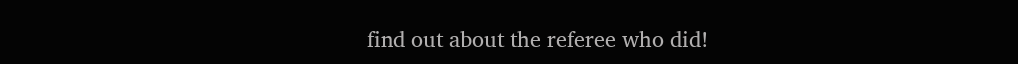find out about the referee who did!